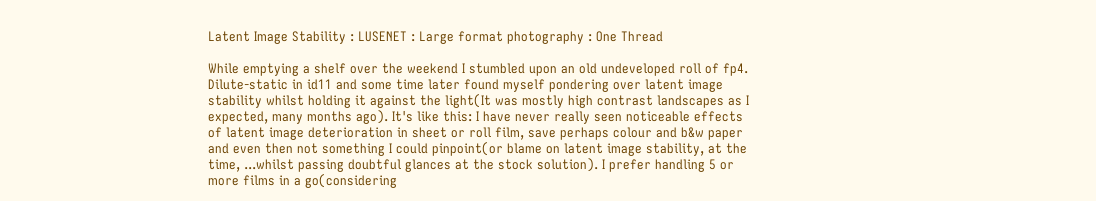Latent Image Stability : LUSENET : Large format photography : One Thread

While emptying a shelf over the weekend I stumbled upon an old undeveloped roll of fp4. Dilute-static in id11 and some time later found myself pondering over latent image stability whilst holding it against the light(It was mostly high contrast landscapes as I expected, many months ago). It's like this: I have never really seen noticeable effects of latent image deterioration in sheet or roll film, save perhaps colour and b&w paper and even then not something I could pinpoint(or blame on latent image stability, at the time, ...whilst passing doubtful glances at the stock solution). I prefer handling 5 or more films in a go(considering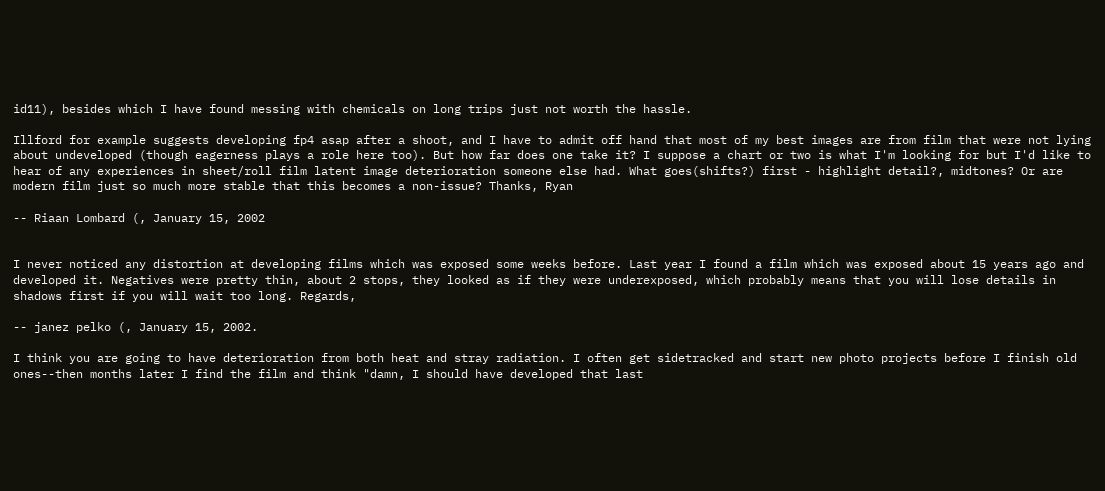id11), besides which I have found messing with chemicals on long trips just not worth the hassle.

Illford for example suggests developing fp4 asap after a shoot, and I have to admit off hand that most of my best images are from film that were not lying about undeveloped (though eagerness plays a role here too). But how far does one take it? I suppose a chart or two is what I'm looking for but I'd like to hear of any experiences in sheet/roll film latent image deterioration someone else had. What goes(shifts?) first - highlight detail?, midtones? Or are modern film just so much more stable that this becomes a non-issue? Thanks, Ryan

-- Riaan Lombard (, January 15, 2002


I never noticed any distortion at developing films which was exposed some weeks before. Last year I found a film which was exposed about 15 years ago and developed it. Negatives were pretty thin, about 2 stops, they looked as if they were underexposed, which probably means that you will lose details in shadows first if you will wait too long. Regards,

-- janez pelko (, January 15, 2002.

I think you are going to have deterioration from both heat and stray radiation. I often get sidetracked and start new photo projects before I finish old ones--then months later I find the film and think "damn, I should have developed that last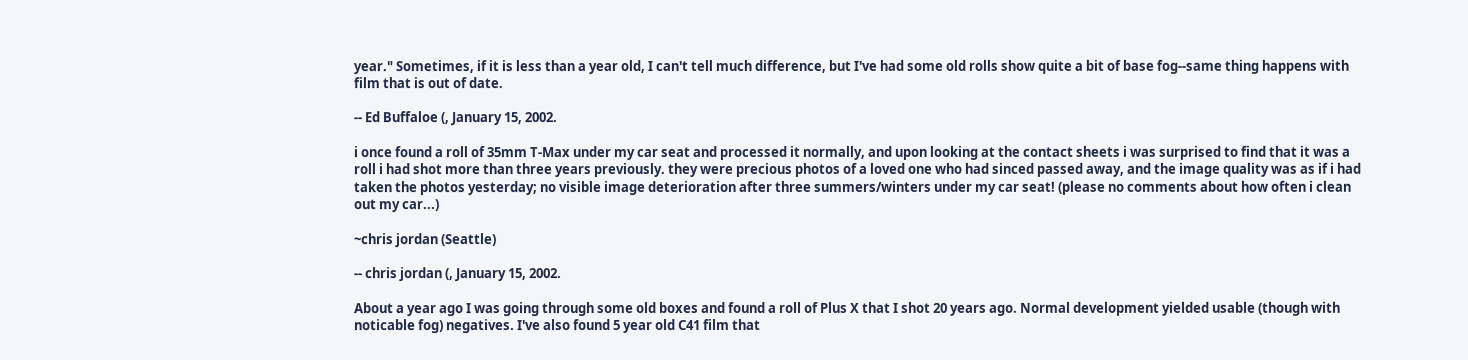year." Sometimes, if it is less than a year old, I can't tell much difference, but I've had some old rolls show quite a bit of base fog--same thing happens with film that is out of date.

-- Ed Buffaloe (, January 15, 2002.

i once found a roll of 35mm T-Max under my car seat and processed it normally, and upon looking at the contact sheets i was surprised to find that it was a roll i had shot more than three years previously. they were precious photos of a loved one who had sinced passed away, and the image quality was as if i had taken the photos yesterday; no visible image deterioration after three summers/winters under my car seat! (please no comments about how often i clean out my car...)

~chris jordan (Seattle)

-- chris jordan (, January 15, 2002.

About a year ago I was going through some old boxes and found a roll of Plus X that I shot 20 years ago. Normal development yielded usable (though with noticable fog) negatives. I've also found 5 year old C41 film that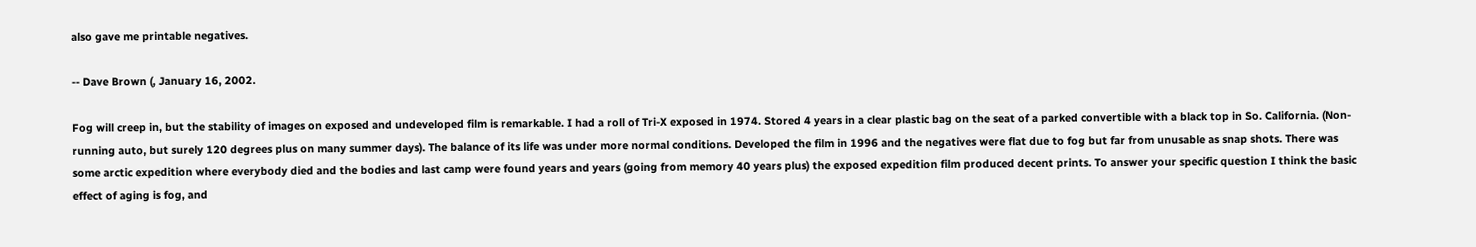also gave me printable negatives.

-- Dave Brown (, January 16, 2002.

Fog will creep in, but the stability of images on exposed and undeveloped film is remarkable. I had a roll of Tri-X exposed in 1974. Stored 4 years in a clear plastic bag on the seat of a parked convertible with a black top in So. California. (Non-running auto, but surely 120 degrees plus on many summer days). The balance of its life was under more normal conditions. Developed the film in 1996 and the negatives were flat due to fog but far from unusable as snap shots. There was some arctic expedition where everybody died and the bodies and last camp were found years and years (going from memory 40 years plus) the exposed expedition film produced decent prints. To answer your specific question I think the basic effect of aging is fog, and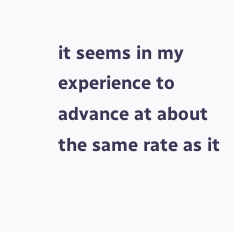it seems in my experience to advance at about the same rate as it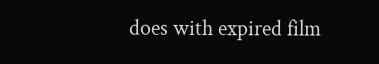does with expired film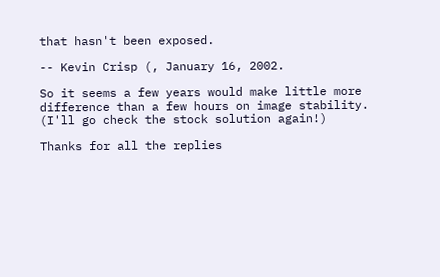that hasn't been exposed.

-- Kevin Crisp (, January 16, 2002.

So it seems a few years would make little more difference than a few hours on image stability. (I'll go check the stock solution again!)

Thanks for all the replies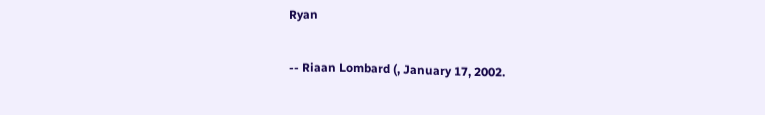Ryan

-- Riaan Lombard (, January 17, 2002.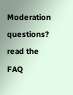Moderation questions? read the FAQ